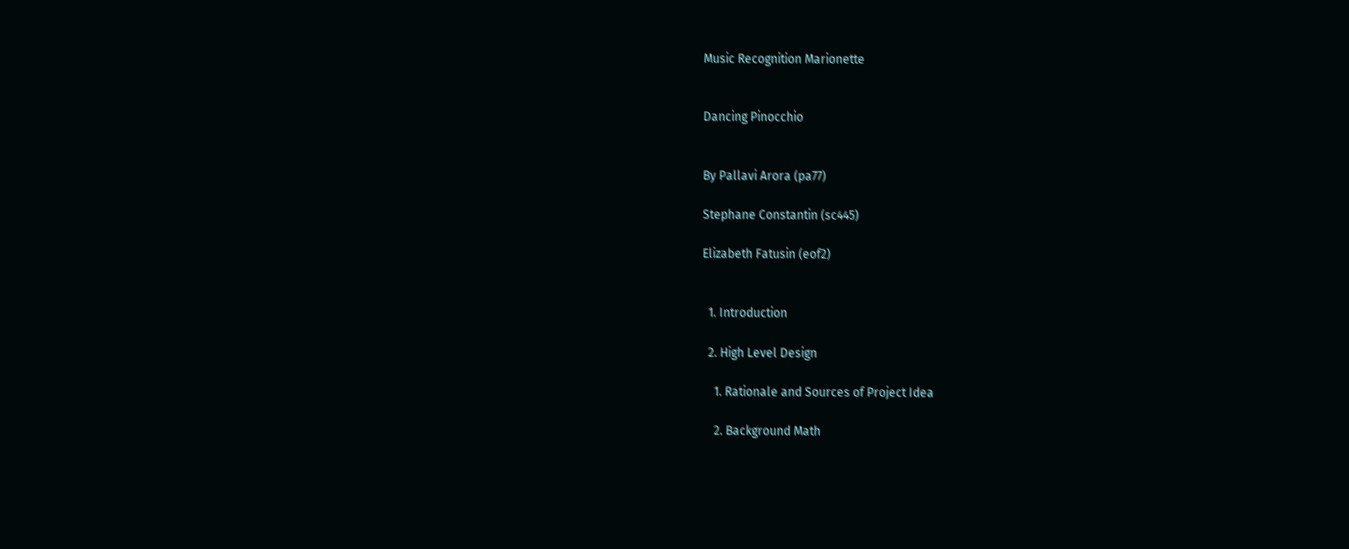Music Recognition Marionette


Dancing Pinocchio


By Pallavi Arora (pa77)

Stephane Constantin (sc445)

Elizabeth Fatusin (eof2)


  1. Introduction

  2. High Level Design

    1. Rationale and Sources of Project Idea

    2. Background Math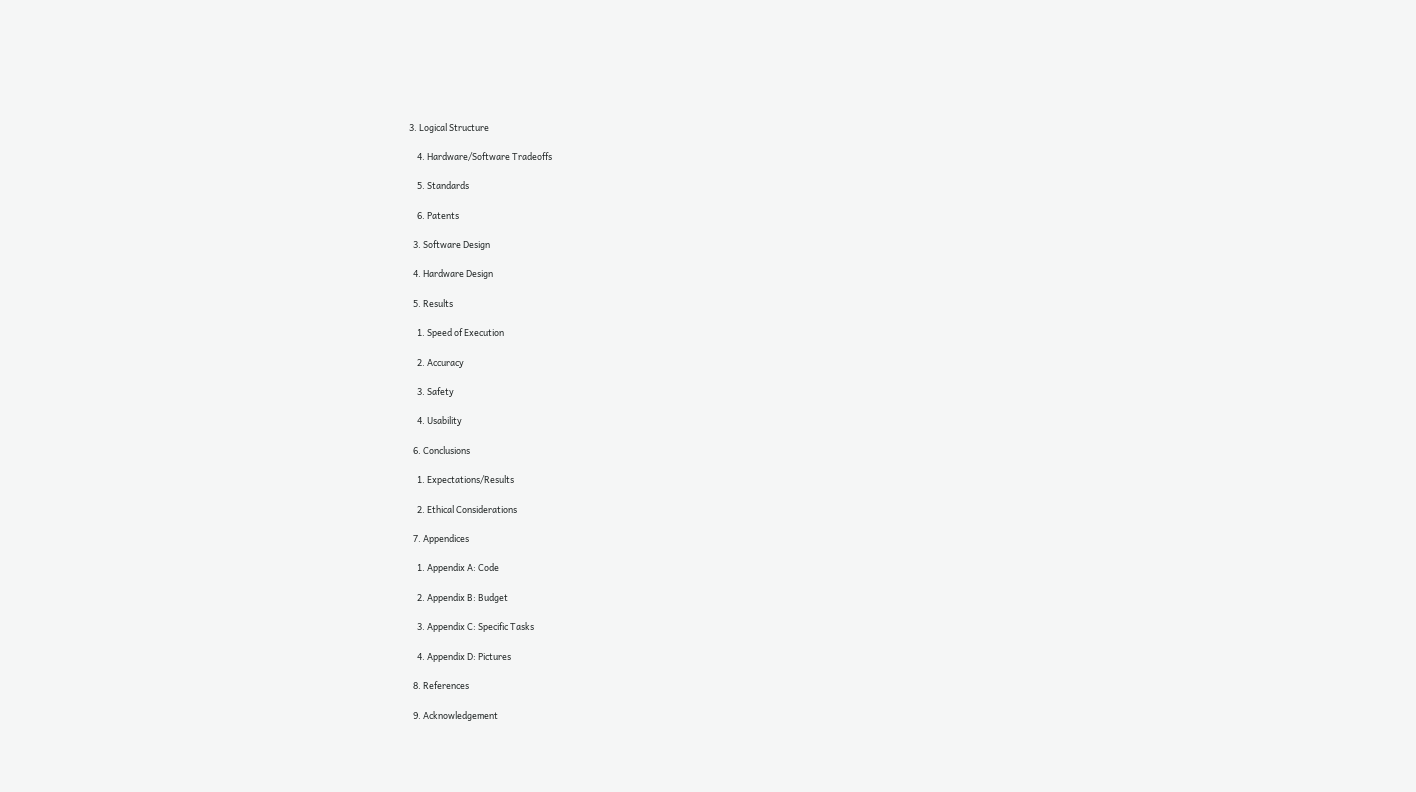3. Logical Structure

    4. Hardware/Software Tradeoffs

    5. Standards

    6. Patents

  3. Software Design

  4. Hardware Design

  5. Results

    1. Speed of Execution

    2. Accuracy

    3. Safety

    4. Usability

  6. Conclusions

    1. Expectations/Results

    2. Ethical Considerations

  7. Appendices

    1. Appendix A: Code

    2. Appendix B: Budget

    3. Appendix C: Specific Tasks

    4. Appendix D: Pictures

  8. References

  9. Acknowledgement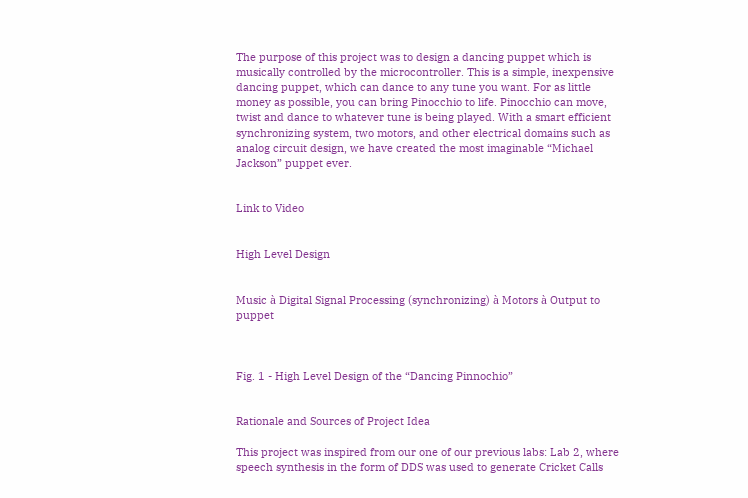The purpose of this project was to design a dancing puppet which is musically controlled by the microcontroller. This is a simple, inexpensive dancing puppet, which can dance to any tune you want. For as little money as possible, you can bring Pinocchio to life. Pinocchio can move, twist and dance to whatever tune is being played. With a smart efficient synchronizing system, two motors, and other electrical domains such as analog circuit design, we have created the most imaginable “Michael Jackson” puppet ever.


Link to Video


High Level Design


Music à Digital Signal Processing (synchronizing) à Motors à Output to puppet



Fig. 1 - High Level Design of the “Dancing Pinnochio”


Rationale and Sources of Project Idea

This project was inspired from our one of our previous labs: Lab 2, where speech synthesis in the form of DDS was used to generate Cricket Calls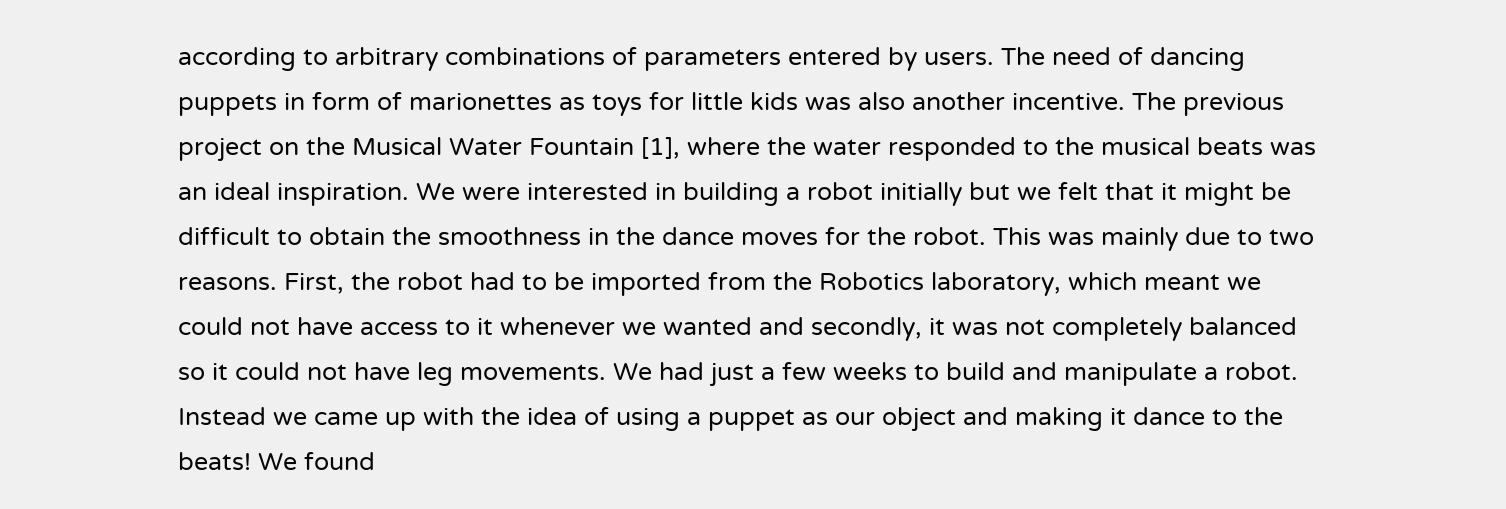according to arbitrary combinations of parameters entered by users. The need of dancing puppets in form of marionettes as toys for little kids was also another incentive. The previous project on the Musical Water Fountain [1], where the water responded to the musical beats was an ideal inspiration. We were interested in building a robot initially but we felt that it might be difficult to obtain the smoothness in the dance moves for the robot. This was mainly due to two reasons. First, the robot had to be imported from the Robotics laboratory, which meant we could not have access to it whenever we wanted and secondly, it was not completely balanced so it could not have leg movements. We had just a few weeks to build and manipulate a robot. Instead we came up with the idea of using a puppet as our object and making it dance to the beats! We found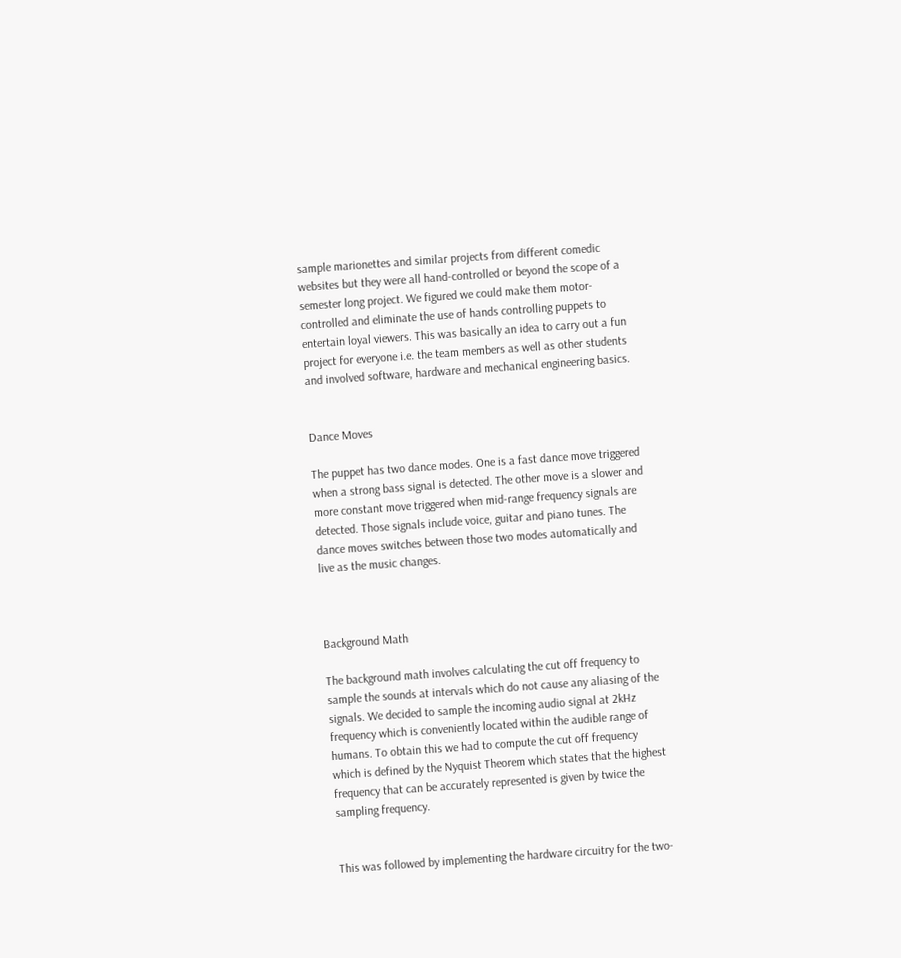sample marionettes and similar projects from different comedic websites but they were all hand-controlled or beyond the scope of a semester long project. We figured we could make them motor-controlled and eliminate the use of hands controlling puppets to entertain loyal viewers. This was basically an idea to carry out a fun project for everyone i.e. the team members as well as other students and involved software, hardware and mechanical engineering basics.


Dance Moves

The puppet has two dance modes. One is a fast dance move triggered when a strong bass signal is detected. The other move is a slower and more constant move triggered when mid-range frequency signals are detected. Those signals include voice, guitar and piano tunes. The dance moves switches between those two modes automatically and live as the music changes.



Background Math

The background math involves calculating the cut off frequency to sample the sounds at intervals which do not cause any aliasing of the signals. We decided to sample the incoming audio signal at 2kHz frequency which is conveniently located within the audible range of humans. To obtain this we had to compute the cut off frequency which is defined by the Nyquist Theorem which states that the highest frequency that can be accurately represented is given by twice the sampling frequency.


This was followed by implementing the hardware circuitry for the two-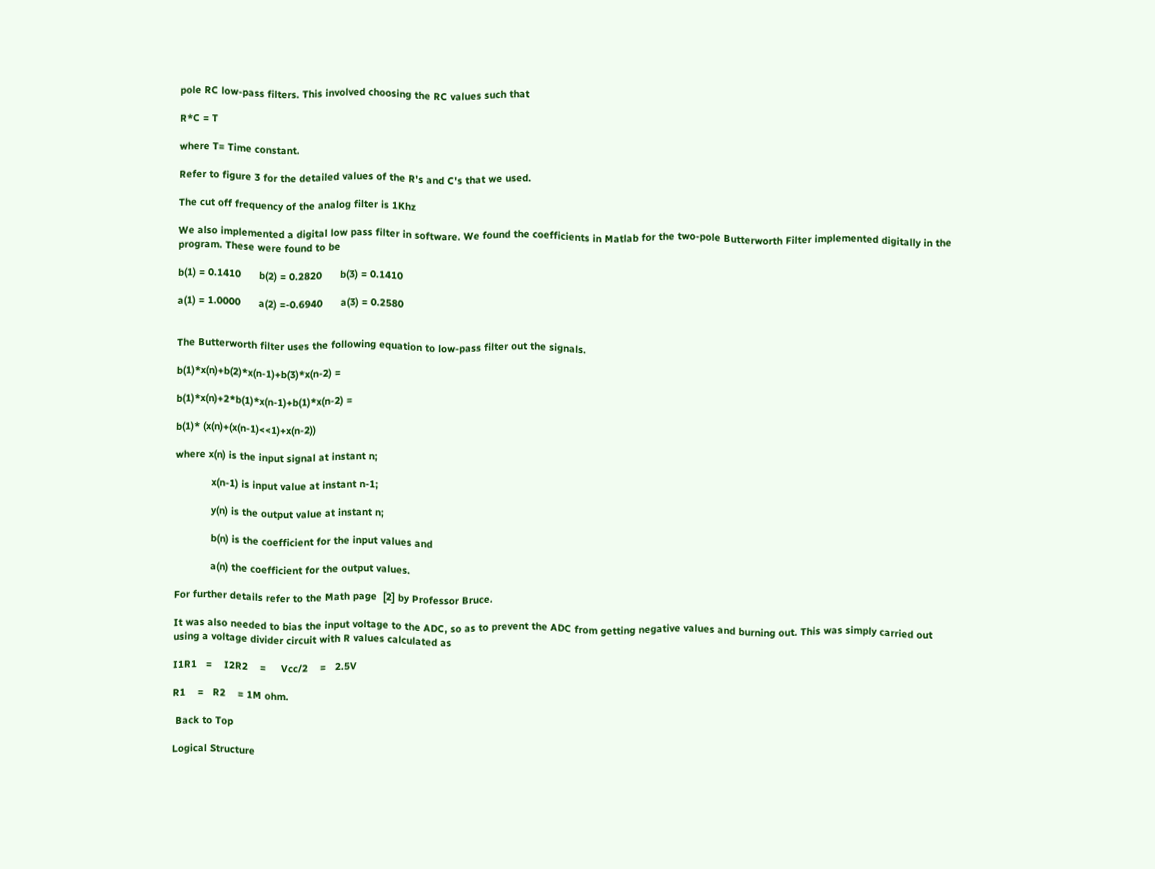pole RC low-pass filters. This involved choosing the RC values such that

R*C = T

where T= Time constant.

Refer to figure 3 for the detailed values of the R's and C's that we used.

The cut off frequency of the analog filter is 1Khz

We also implemented a digital low pass filter in software. We found the coefficients in Matlab for the two-pole Butterworth Filter implemented digitally in the program. These were found to be

b(1) = 0.1410      b(2) = 0.2820      b(3) = 0.1410

a(1) = 1.0000      a(2) =-0.6940      a(3) = 0.2580


The Butterworth filter uses the following equation to low-pass filter out the signals.

b(1)*x(n)+b(2)*x(n-1)+b(3)*x(n-2) =

b(1)*x(n)+2*b(1)*x(n-1)+b(1)*x(n-2) =

b(1)* (x(n)+(x(n-1)<<1)+x(n-2))

where x(n) is the input signal at instant n;

            x(n-1) is input value at instant n-1;

            y(n) is the output value at instant n;

            b(n) is the coefficient for the input values and

            a(n) the coefficient for the output values.

For further details refer to the Math page  [2] by Professor Bruce.

It was also needed to bias the input voltage to the ADC, so as to prevent the ADC from getting negative values and burning out. This was simply carried out using a voltage divider circuit with R values calculated as

I1R1   =    I2R2    =     Vcc/2    =   2.5V

R1    =   R2    = 1M ohm.

 Back to Top

Logical Structure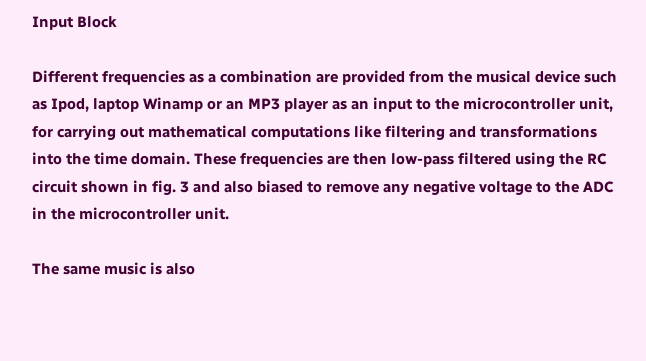Input Block

Different frequencies as a combination are provided from the musical device such as Ipod, laptop Winamp or an MP3 player as an input to the microcontroller unit, for carrying out mathematical computations like filtering and transformations into the time domain. These frequencies are then low-pass filtered using the RC circuit shown in fig. 3 and also biased to remove any negative voltage to the ADC in the microcontroller unit.

The same music is also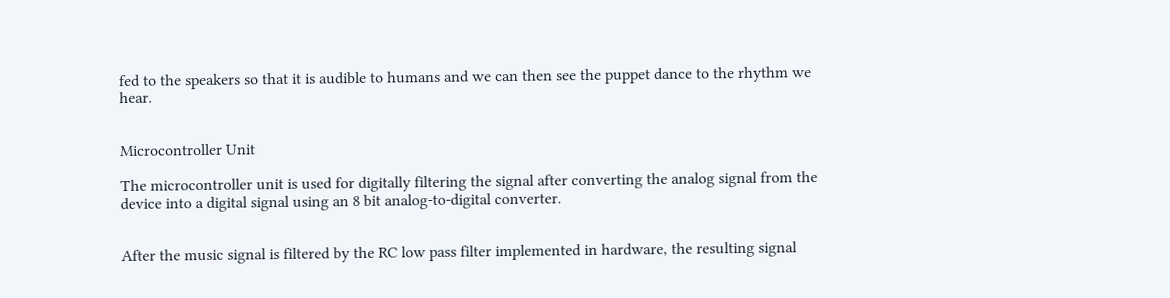fed to the speakers so that it is audible to humans and we can then see the puppet dance to the rhythm we hear.


Microcontroller Unit

The microcontroller unit is used for digitally filtering the signal after converting the analog signal from the device into a digital signal using an 8 bit analog-to-digital converter.


After the music signal is filtered by the RC low pass filter implemented in hardware, the resulting signal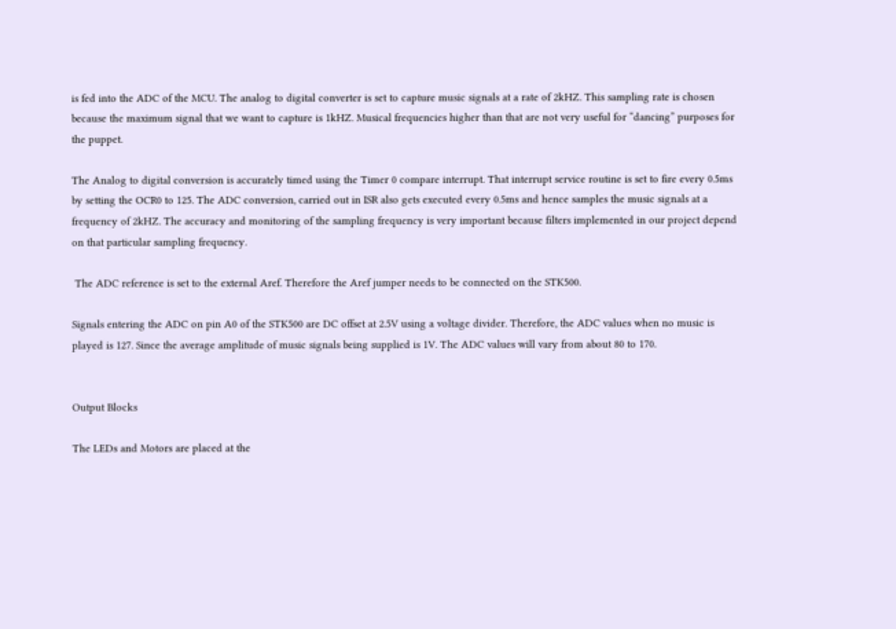is fed into the ADC of the MCU. The analog to digital converter is set to capture music signals at a rate of 2kHZ. This sampling rate is chosen because the maximum signal that we want to capture is 1kHZ. Musical frequencies higher than that are not very useful for “dancing” purposes for the puppet.

The Analog to digital conversion is accurately timed using the Timer 0 compare interrupt. That interrupt service routine is set to fire every 0.5ms by setting the OCR0 to 125. The ADC conversion, carried out in ISR also gets executed every 0.5ms and hence samples the music signals at a frequency of 2kHZ. The accuracy and monitoring of the sampling frequency is very important because filters implemented in our project depend on that particular sampling frequency.

 The ADC reference is set to the external Aref. Therefore the Aref jumper needs to be connected on the STK500.

Signals entering the ADC on pin A0 of the STK500 are DC offset at 2.5V using a voltage divider. Therefore, the ADC values when no music is played is 127. Since the average amplitude of music signals being supplied is 1V. The ADC values will vary from about 80 to 170.


Output Blocks

The LEDs and Motors are placed at the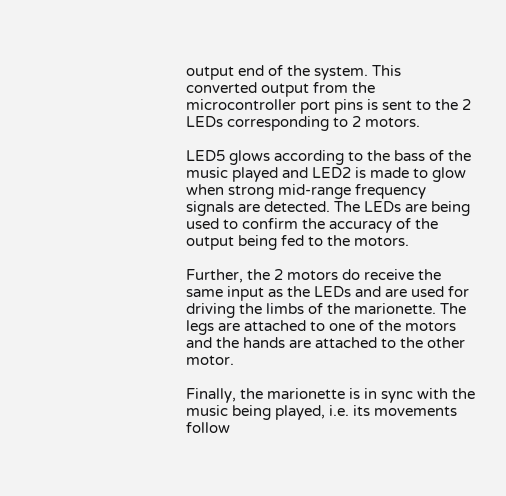output end of the system. This converted output from the microcontroller port pins is sent to the 2 LEDs corresponding to 2 motors.

LED5 glows according to the bass of the music played and LED2 is made to glow when strong mid-range frequency signals are detected. The LEDs are being used to confirm the accuracy of the output being fed to the motors.

Further, the 2 motors do receive the same input as the LEDs and are used for driving the limbs of the marionette. The legs are attached to one of the motors and the hands are attached to the other motor.

Finally, the marionette is in sync with the music being played, i.e. its movements follow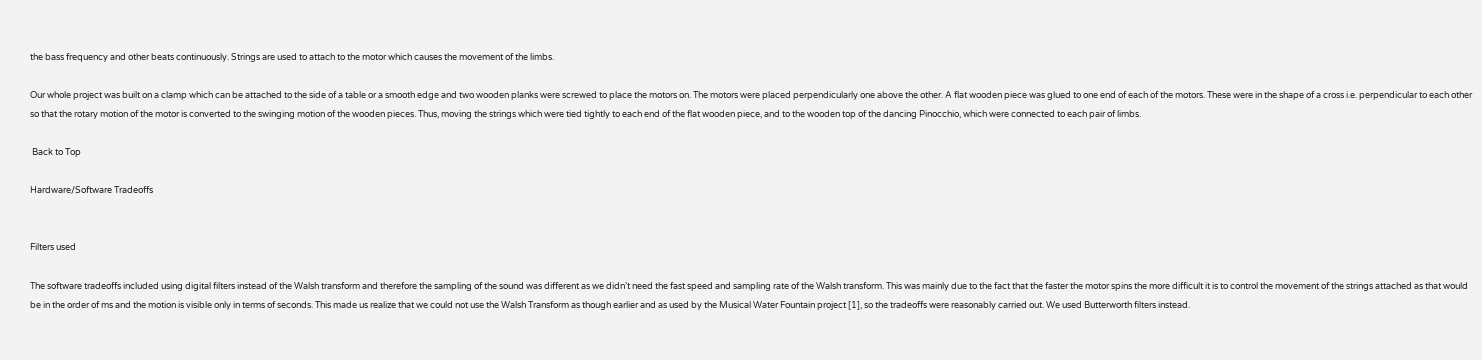the bass frequency and other beats continuously. Strings are used to attach to the motor which causes the movement of the limbs.

Our whole project was built on a clamp which can be attached to the side of a table or a smooth edge and two wooden planks were screwed to place the motors on. The motors were placed perpendicularly one above the other. A flat wooden piece was glued to one end of each of the motors. These were in the shape of a cross i.e. perpendicular to each other so that the rotary motion of the motor is converted to the swinging motion of the wooden pieces. Thus, moving the strings which were tied tightly to each end of the flat wooden piece, and to the wooden top of the dancing Pinocchio, which were connected to each pair of limbs.

 Back to Top

Hardware/Software Tradeoffs


Filters used

The software tradeoffs included using digital filters instead of the Walsh transform and therefore the sampling of the sound was different as we didn’t need the fast speed and sampling rate of the Walsh transform. This was mainly due to the fact that the faster the motor spins the more difficult it is to control the movement of the strings attached as that would be in the order of ms and the motion is visible only in terms of seconds. This made us realize that we could not use the Walsh Transform as though earlier and as used by the Musical Water Fountain project [1], so the tradeoffs were reasonably carried out. We used Butterworth filters instead.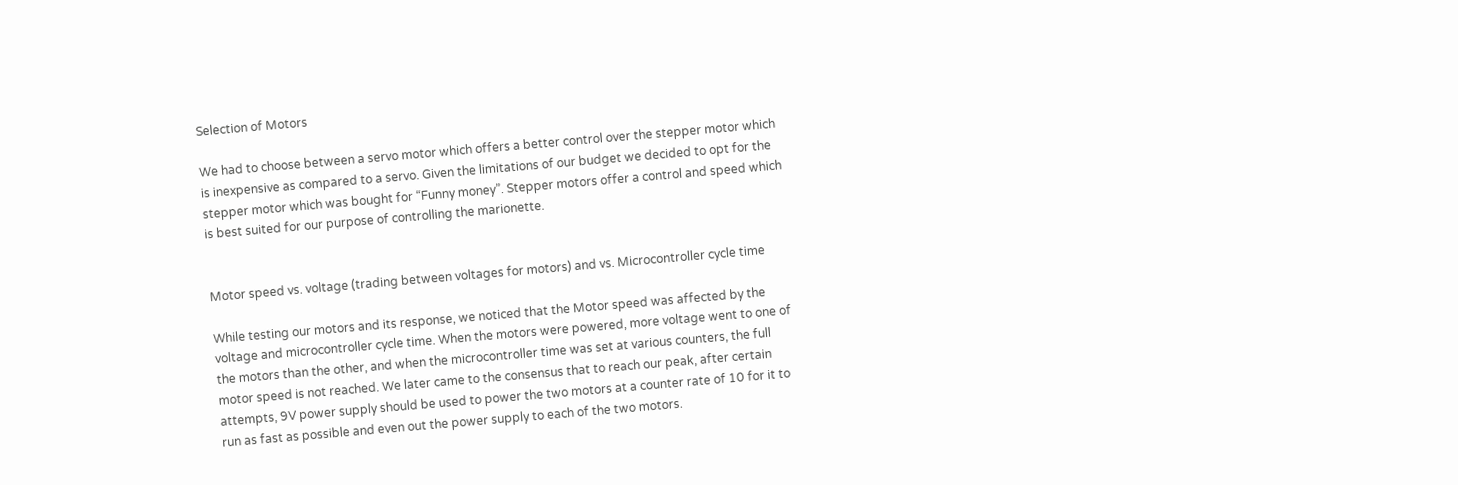Selection of Motors

We had to choose between a servo motor which offers a better control over the stepper motor which is inexpensive as compared to a servo. Given the limitations of our budget we decided to opt for the stepper motor which was bought for “Funny money”. Stepper motors offer a control and speed which is best suited for our purpose of controlling the marionette.


Motor speed vs. voltage (trading between voltages for motors) and vs. Microcontroller cycle time

While testing our motors and its response, we noticed that the Motor speed was affected by the voltage and microcontroller cycle time. When the motors were powered, more voltage went to one of the motors than the other, and when the microcontroller time was set at various counters, the full motor speed is not reached. We later came to the consensus that to reach our peak, after certain attempts, 9V power supply should be used to power the two motors at a counter rate of 10 for it to run as fast as possible and even out the power supply to each of the two motors.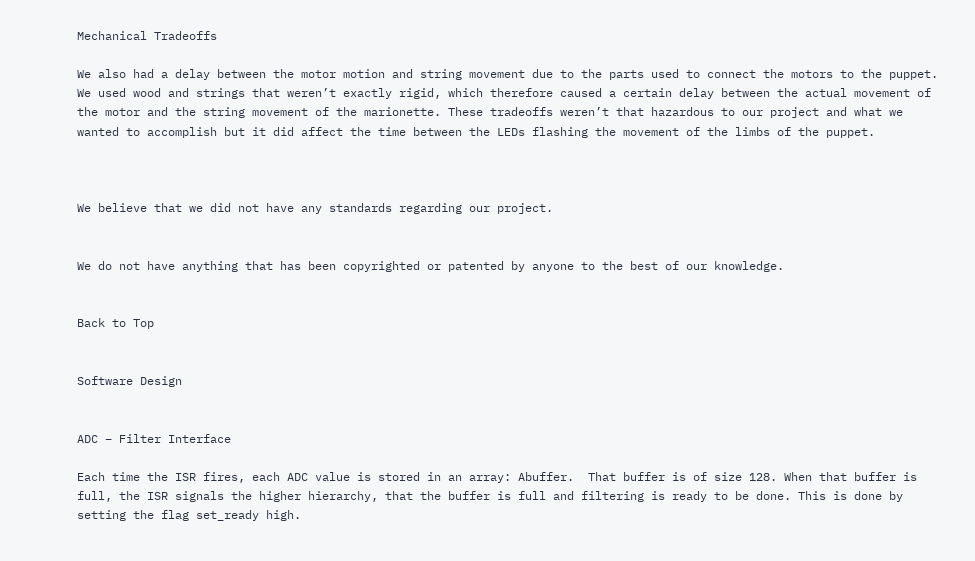Mechanical Tradeoffs

We also had a delay between the motor motion and string movement due to the parts used to connect the motors to the puppet. We used wood and strings that weren’t exactly rigid, which therefore caused a certain delay between the actual movement of the motor and the string movement of the marionette. These tradeoffs weren’t that hazardous to our project and what we wanted to accomplish but it did affect the time between the LEDs flashing the movement of the limbs of the puppet.



We believe that we did not have any standards regarding our project.


We do not have anything that has been copyrighted or patented by anyone to the best of our knowledge.


Back to Top


Software Design


ADC – Filter Interface

Each time the ISR fires, each ADC value is stored in an array: Abuffer.  That buffer is of size 128. When that buffer is full, the ISR signals the higher hierarchy, that the buffer is full and filtering is ready to be done. This is done by setting the flag set_ready high.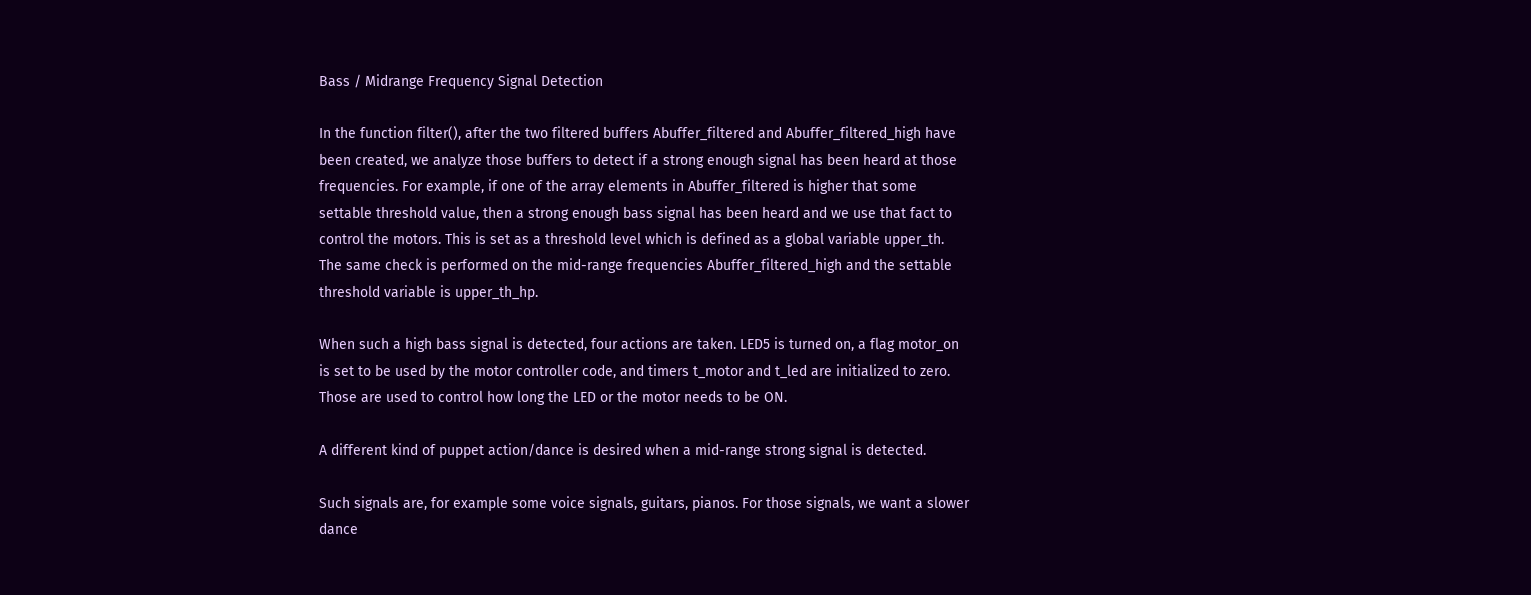Bass / Midrange Frequency Signal Detection

In the function filter(), after the two filtered buffers Abuffer_filtered and Abuffer_filtered_high have been created, we analyze those buffers to detect if a strong enough signal has been heard at those frequencies. For example, if one of the array elements in Abuffer_filtered is higher that some settable threshold value, then a strong enough bass signal has been heard and we use that fact to control the motors. This is set as a threshold level which is defined as a global variable upper_th. The same check is performed on the mid-range frequencies Abuffer_filtered_high and the settable threshold variable is upper_th_hp.

When such a high bass signal is detected, four actions are taken. LED5 is turned on, a flag motor_on is set to be used by the motor controller code, and timers t_motor and t_led are initialized to zero. Those are used to control how long the LED or the motor needs to be ON.

A different kind of puppet action/dance is desired when a mid-range strong signal is detected.

Such signals are, for example some voice signals, guitars, pianos. For those signals, we want a slower dance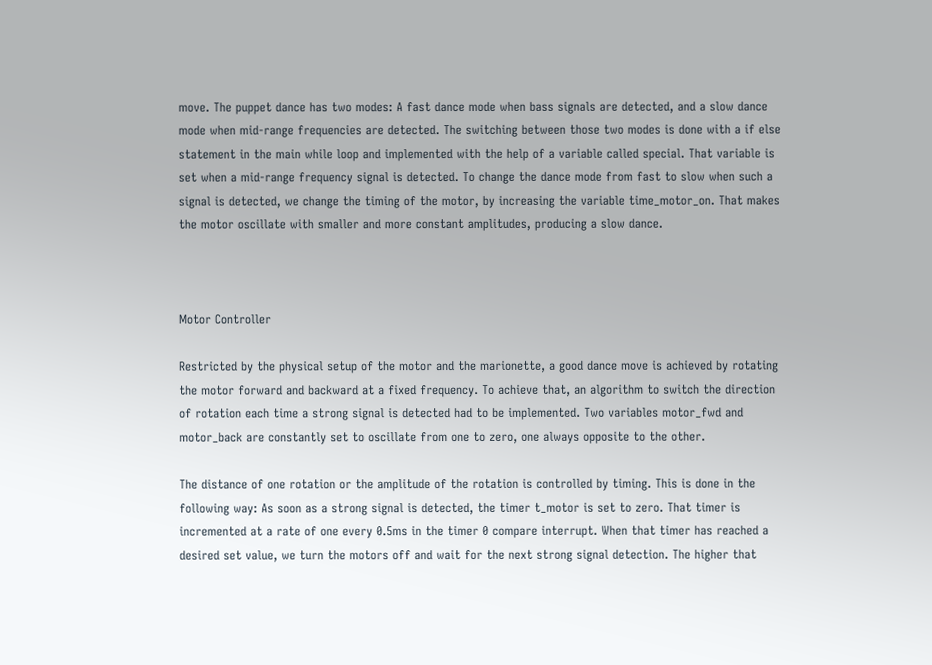move. The puppet dance has two modes: A fast dance mode when bass signals are detected, and a slow dance mode when mid-range frequencies are detected. The switching between those two modes is done with a if else statement in the main while loop and implemented with the help of a variable called special. That variable is set when a mid-range frequency signal is detected. To change the dance mode from fast to slow when such a signal is detected, we change the timing of the motor, by increasing the variable time_motor_on. That makes the motor oscillate with smaller and more constant amplitudes, producing a slow dance.



Motor Controller

Restricted by the physical setup of the motor and the marionette, a good dance move is achieved by rotating the motor forward and backward at a fixed frequency. To achieve that, an algorithm to switch the direction of rotation each time a strong signal is detected had to be implemented. Two variables motor_fwd and motor_back are constantly set to oscillate from one to zero, one always opposite to the other.

The distance of one rotation or the amplitude of the rotation is controlled by timing. This is done in the following way: As soon as a strong signal is detected, the timer t_motor is set to zero. That timer is incremented at a rate of one every 0.5ms in the timer 0 compare interrupt. When that timer has reached a desired set value, we turn the motors off and wait for the next strong signal detection. The higher that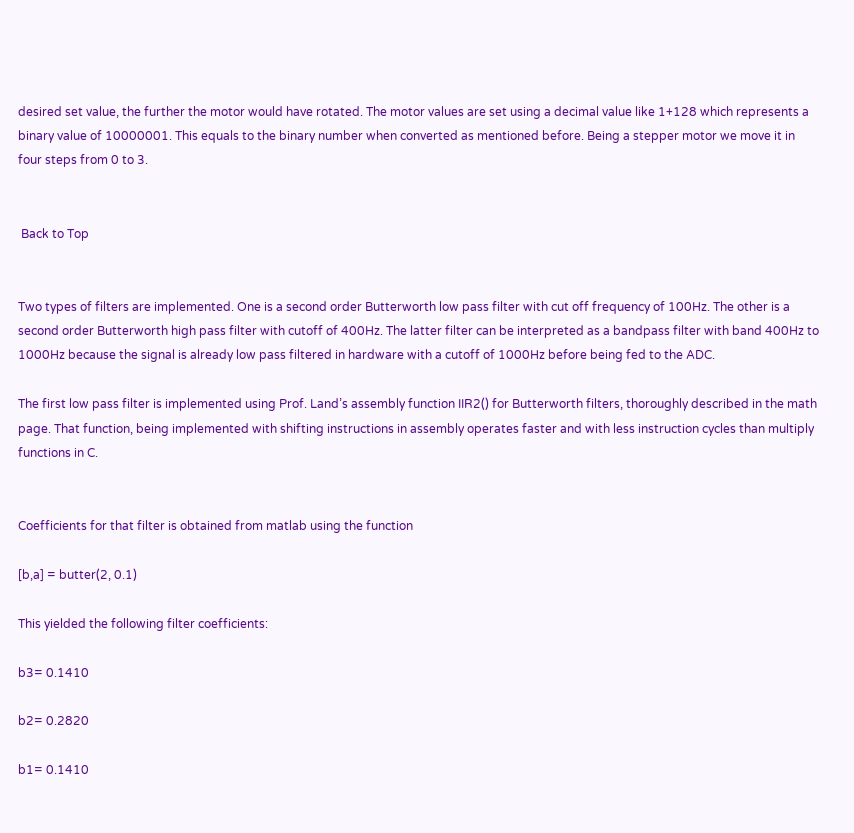desired set value, the further the motor would have rotated. The motor values are set using a decimal value like 1+128 which represents a binary value of 10000001. This equals to the binary number when converted as mentioned before. Being a stepper motor we move it in four steps from 0 to 3.


 Back to Top


Two types of filters are implemented. One is a second order Butterworth low pass filter with cut off frequency of 100Hz. The other is a second order Butterworth high pass filter with cutoff of 400Hz. The latter filter can be interpreted as a bandpass filter with band 400Hz to 1000Hz because the signal is already low pass filtered in hardware with a cutoff of 1000Hz before being fed to the ADC.

The first low pass filter is implemented using Prof. Land’s assembly function IIR2() for Butterworth filters, thoroughly described in the math page. That function, being implemented with shifting instructions in assembly operates faster and with less instruction cycles than multiply functions in C.


Coefficients for that filter is obtained from matlab using the function

[b,a] = butter(2, 0.1)

This yielded the following filter coefficients:

b3= 0.1410

b2= 0.2820

b1= 0.1410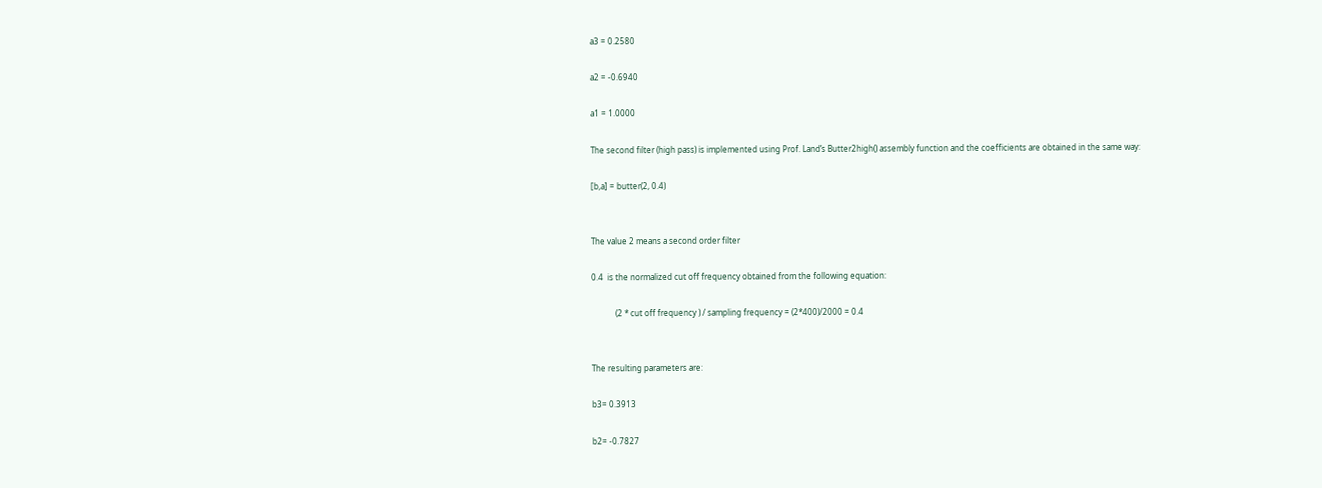a3 = 0.2580

a2 = -0.6940

a1 = 1.0000

The second filter (high pass) is implemented using Prof. Land’s Butter2high() assembly function and the coefficients are obtained in the same way:

[b,a] = butter(2, 0.4)


The value 2 means a second order filter

0.4  is the normalized cut off frequency obtained from the following equation:

            (2 * cut off frequency ) / sampling frequency = (2*400)/2000 = 0.4


The resulting parameters are:

b3= 0.3913

b2= -0.7827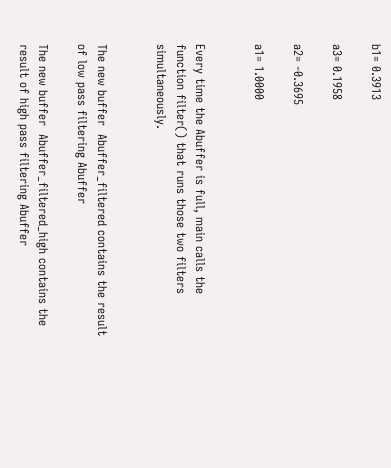b1= 0.3913

a3= 0.1958

a2= -0.3695

a1= 1.0000


Every time the Abuffer is full, main calls the function filter() that runs those two filters simultaneously.


The new buffer  Abuffer_filtered contains the result of low pass filtering Abuffer

The new buffer  Abuffer_filtered_high contains the result of high pass filtering Abuffer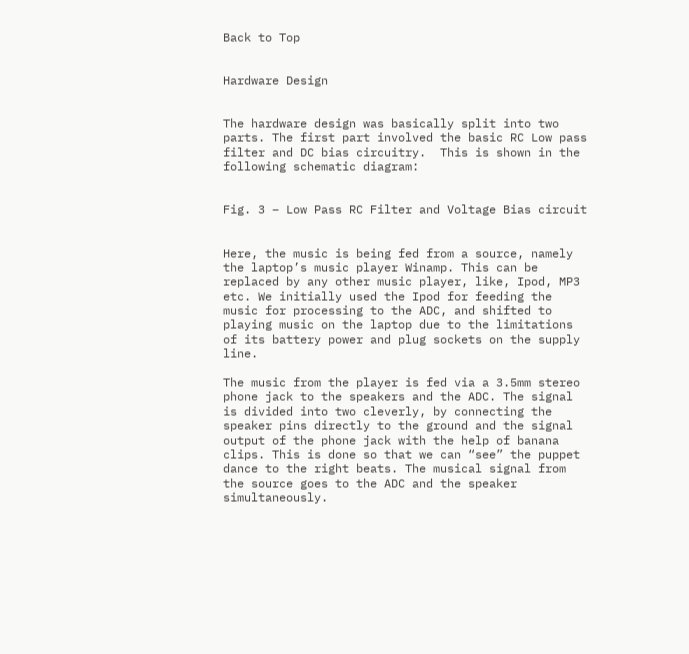Back to Top


Hardware Design


The hardware design was basically split into two parts. The first part involved the basic RC Low pass filter and DC bias circuitry.  This is shown in the following schematic diagram:


Fig. 3 – Low Pass RC Filter and Voltage Bias circuit


Here, the music is being fed from a source, namely the laptop’s music player Winamp. This can be replaced by any other music player, like, Ipod, MP3 etc. We initially used the Ipod for feeding the music for processing to the ADC, and shifted to playing music on the laptop due to the limitations of its battery power and plug sockets on the supply line.

The music from the player is fed via a 3.5mm stereo phone jack to the speakers and the ADC. The signal is divided into two cleverly, by connecting the speaker pins directly to the ground and the signal output of the phone jack with the help of banana clips. This is done so that we can “see” the puppet dance to the right beats. The musical signal from the source goes to the ADC and the speaker simultaneously.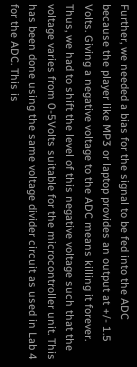Further, we needed a bias for the signal to be fed into the ADC because the player like MP3 or laptop provides an output at +/- 1.5 Volts. Giving a negative voltage to the ADC means killing it forever. Thus, we had to shift the level of this negative voltage such that the voltage varies from 0-5Volts suitable for the microcontroller unit. This has been done using the same voltage divider circuit as used in Lab 4 for the ADC. This is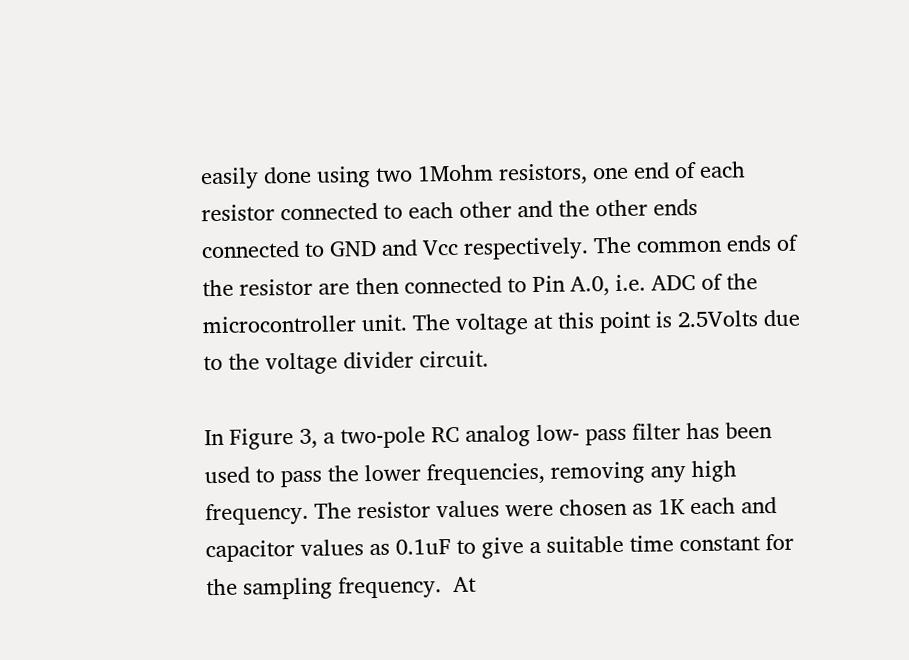easily done using two 1Mohm resistors, one end of each resistor connected to each other and the other ends connected to GND and Vcc respectively. The common ends of the resistor are then connected to Pin A.0, i.e. ADC of the microcontroller unit. The voltage at this point is 2.5Volts due to the voltage divider circuit.

In Figure 3, a two-pole RC analog low- pass filter has been used to pass the lower frequencies, removing any high frequency. The resistor values were chosen as 1K each and capacitor values as 0.1uF to give a suitable time constant for the sampling frequency.  At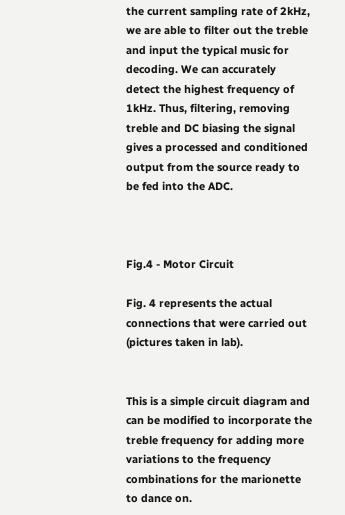the current sampling rate of 2kHz, we are able to filter out the treble and input the typical music for decoding. We can accurately detect the highest frequency of 1kHz. Thus, filtering, removing treble and DC biasing the signal gives a processed and conditioned output from the source ready to be fed into the ADC.



Fig.4 - Motor Circuit

Fig. 4 represents the actual connections that were carried out (pictures taken in lab).


This is a simple circuit diagram and can be modified to incorporate the treble frequency for adding more variations to the frequency combinations for the marionette to dance on.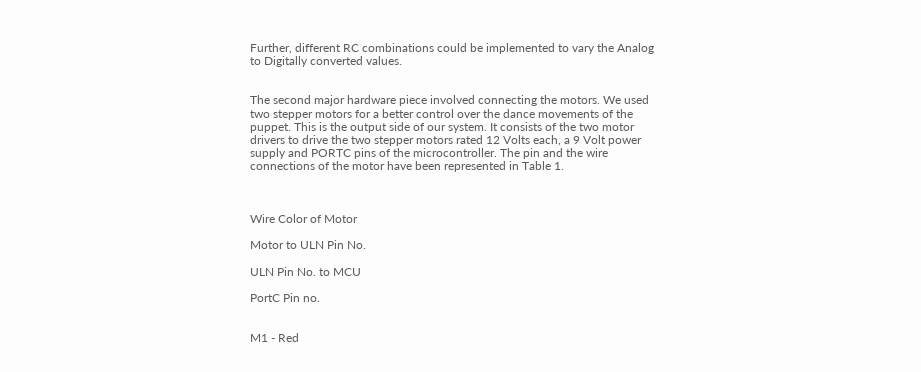Further, different RC combinations could be implemented to vary the Analog to Digitally converted values.


The second major hardware piece involved connecting the motors. We used two stepper motors for a better control over the dance movements of the puppet. This is the output side of our system. It consists of the two motor drivers to drive the two stepper motors rated 12 Volts each, a 9 Volt power supply and PORTC pins of the microcontroller. The pin and the wire connections of the motor have been represented in Table 1.



Wire Color of Motor

Motor to ULN Pin No.

ULN Pin No. to MCU

PortC Pin no.


M1 - Red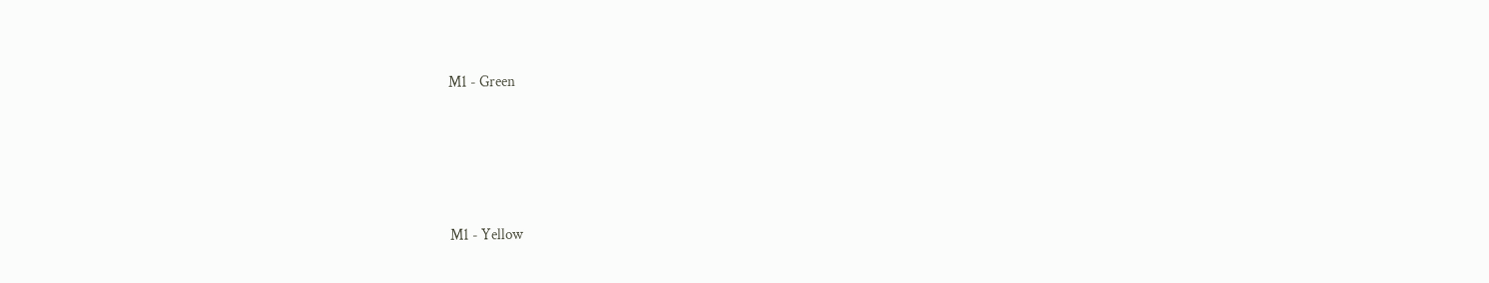M1 - Green





M1 - Yellow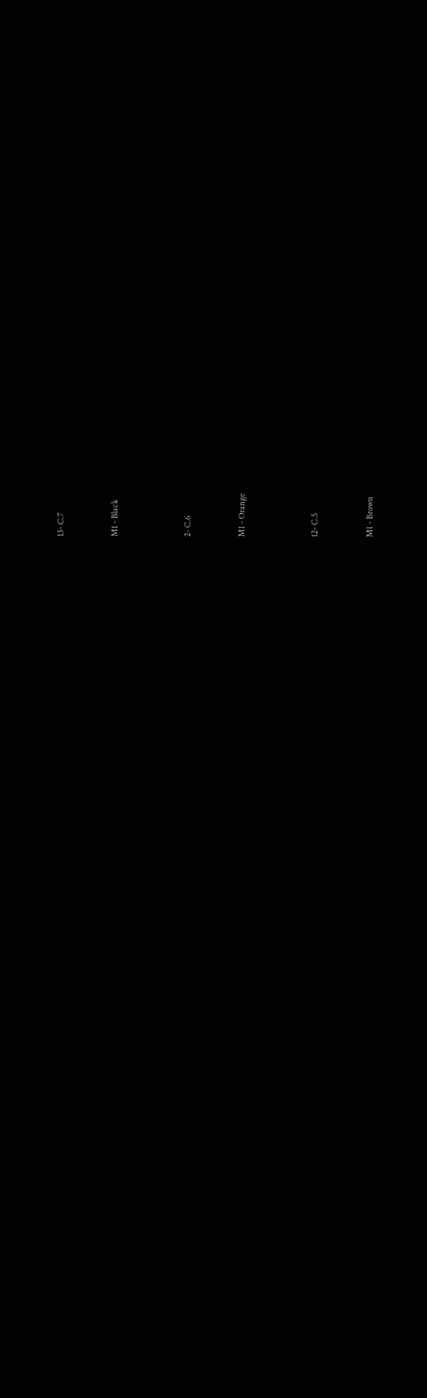13- C.7


M1 - Black



2- C.6


M1 - Orange



12- C.5


M1 - Brown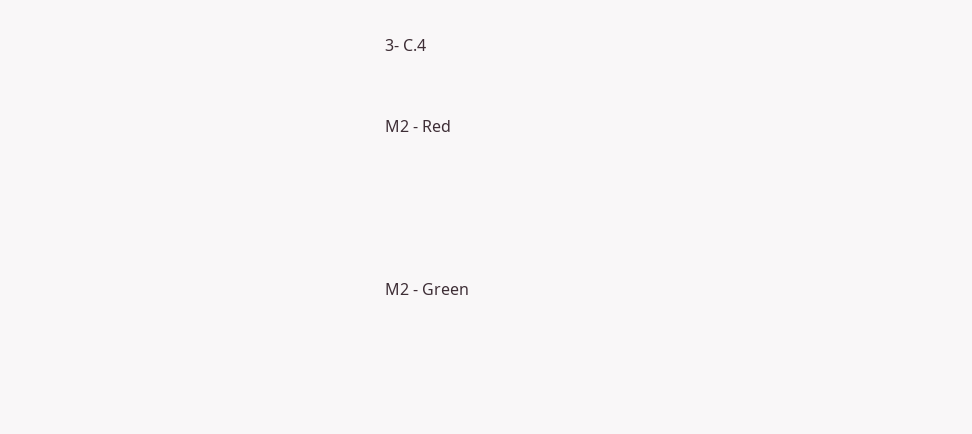3- C.4


M2 - Red





M2 - Green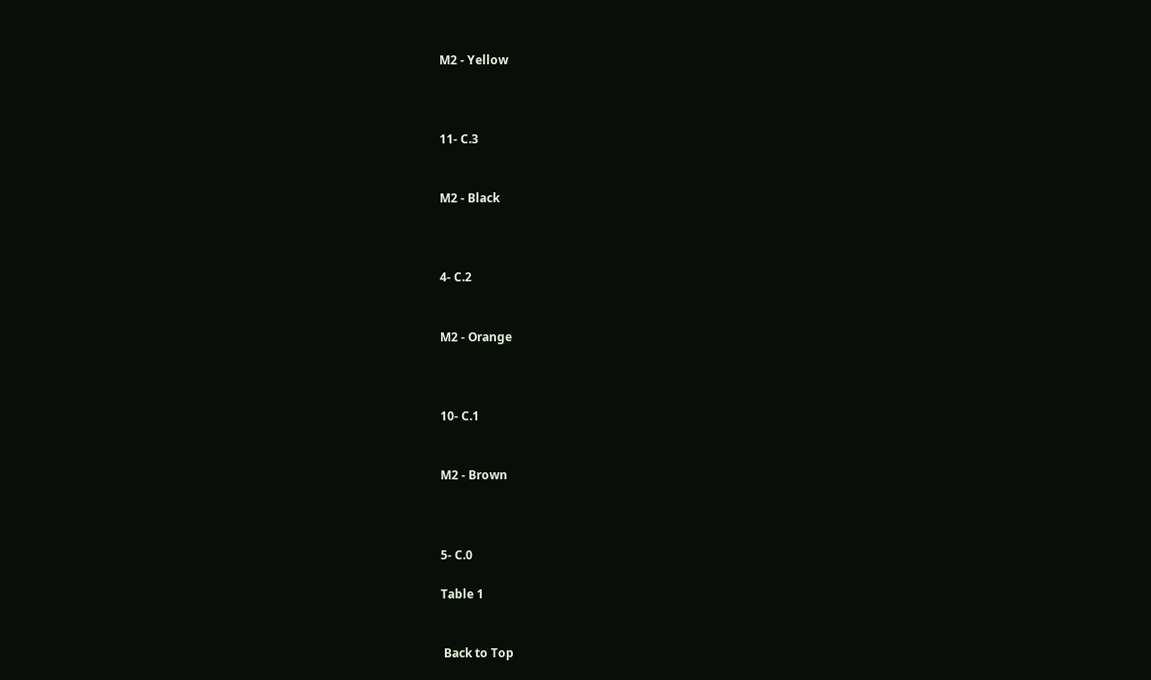M2 - Yellow



11- C.3


M2 - Black



4- C.2


M2 - Orange



10- C.1


M2 - Brown



5- C.0

Table 1


 Back to Top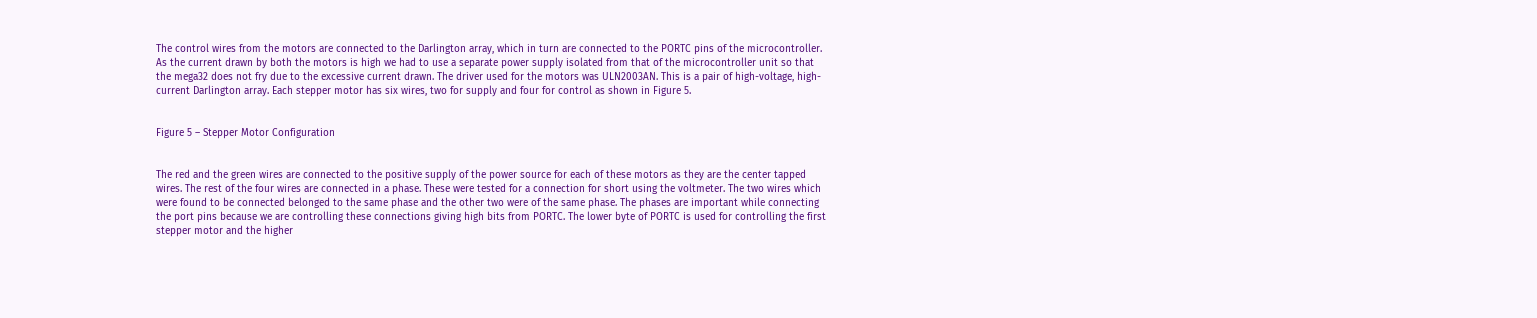The control wires from the motors are connected to the Darlington array, which in turn are connected to the PORTC pins of the microcontroller. As the current drawn by both the motors is high we had to use a separate power supply isolated from that of the microcontroller unit so that the mega32 does not fry due to the excessive current drawn. The driver used for the motors was ULN2003AN. This is a pair of high-voltage, high-current Darlington array. Each stepper motor has six wires, two for supply and four for control as shown in Figure 5.


Figure 5 – Stepper Motor Configuration


The red and the green wires are connected to the positive supply of the power source for each of these motors as they are the center tapped wires. The rest of the four wires are connected in a phase. These were tested for a connection for short using the voltmeter. The two wires which were found to be connected belonged to the same phase and the other two were of the same phase. The phases are important while connecting the port pins because we are controlling these connections giving high bits from PORTC. The lower byte of PORTC is used for controlling the first stepper motor and the higher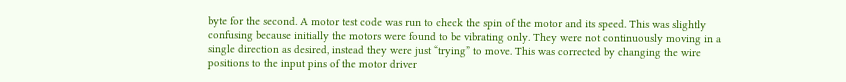byte for the second. A motor test code was run to check the spin of the motor and its speed. This was slightly confusing because initially the motors were found to be vibrating only. They were not continuously moving in a single direction as desired, instead they were just “trying” to move. This was corrected by changing the wire positions to the input pins of the motor driver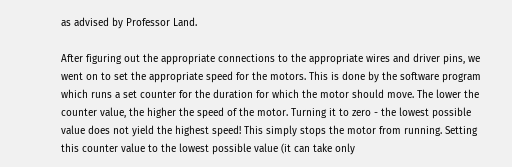as advised by Professor Land.

After figuring out the appropriate connections to the appropriate wires and driver pins, we went on to set the appropriate speed for the motors. This is done by the software program which runs a set counter for the duration for which the motor should move. The lower the counter value, the higher the speed of the motor. Turning it to zero - the lowest possible value does not yield the highest speed! This simply stops the motor from running. Setting this counter value to the lowest possible value (it can take only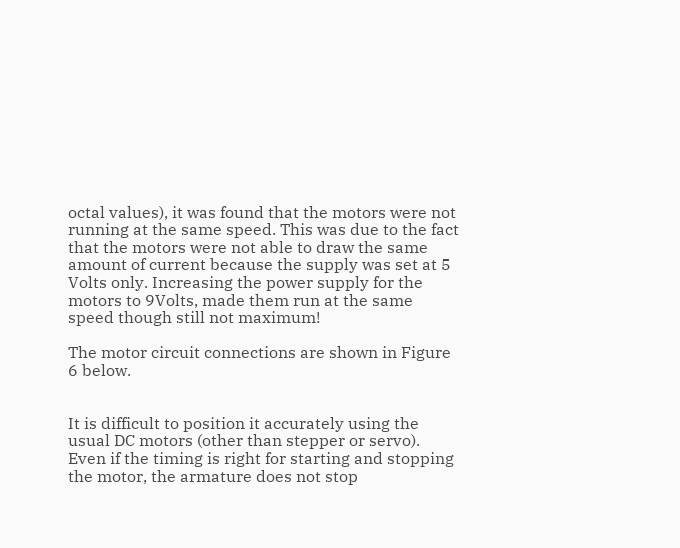octal values), it was found that the motors were not running at the same speed. This was due to the fact that the motors were not able to draw the same amount of current because the supply was set at 5 Volts only. Increasing the power supply for the motors to 9Volts, made them run at the same speed though still not maximum!

The motor circuit connections are shown in Figure 6 below.


It is difficult to position it accurately using the usual DC motors (other than stepper or servo). Even if the timing is right for starting and stopping the motor, the armature does not stop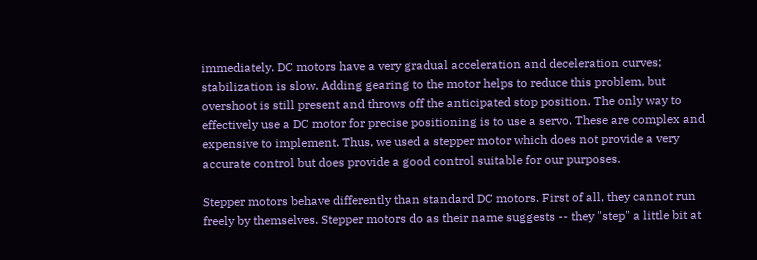immediately. DC motors have a very gradual acceleration and deceleration curves; stabilization is slow. Adding gearing to the motor helps to reduce this problem, but overshoot is still present and throws off the anticipated stop position. The only way to effectively use a DC motor for precise positioning is to use a servo. These are complex and expensive to implement. Thus, we used a stepper motor which does not provide a very accurate control but does provide a good control suitable for our purposes.

Stepper motors behave differently than standard DC motors. First of all, they cannot run freely by themselves. Stepper motors do as their name suggests -- they "step" a little bit at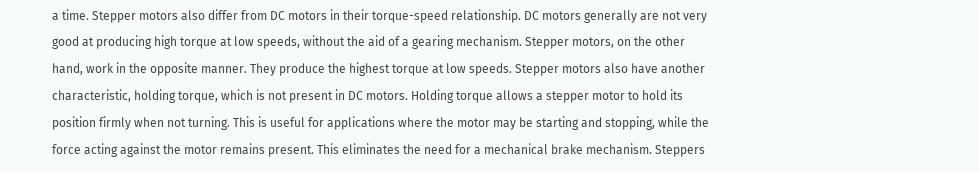a time. Stepper motors also differ from DC motors in their torque-speed relationship. DC motors generally are not very good at producing high torque at low speeds, without the aid of a gearing mechanism. Stepper motors, on the other hand, work in the opposite manner. They produce the highest torque at low speeds. Stepper motors also have another characteristic, holding torque, which is not present in DC motors. Holding torque allows a stepper motor to hold its position firmly when not turning. This is useful for applications where the motor may be starting and stopping, while the force acting against the motor remains present. This eliminates the need for a mechanical brake mechanism. Steppers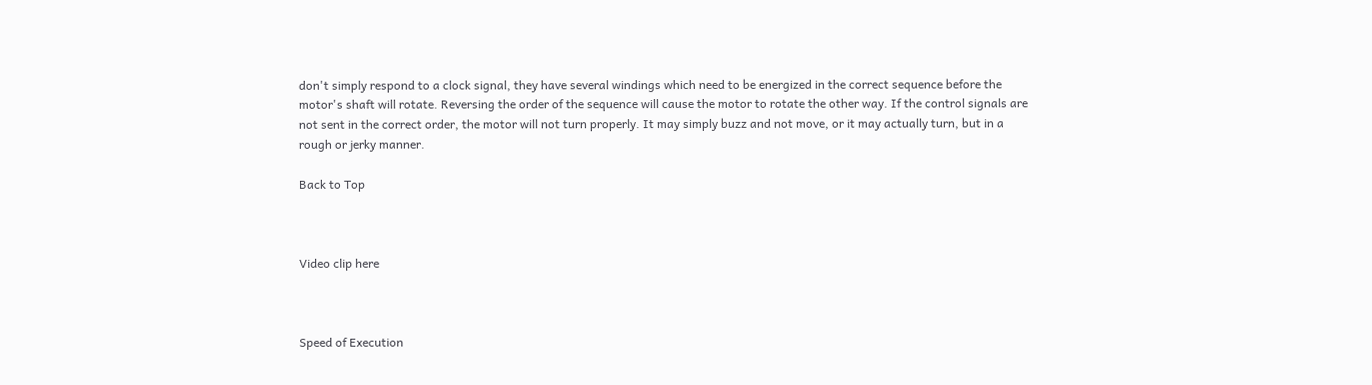don't simply respond to a clock signal, they have several windings which need to be energized in the correct sequence before the motor's shaft will rotate. Reversing the order of the sequence will cause the motor to rotate the other way. If the control signals are not sent in the correct order, the motor will not turn properly. It may simply buzz and not move, or it may actually turn, but in a rough or jerky manner.

Back to Top



Video clip here



Speed of Execution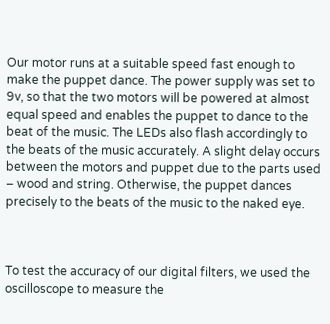Our motor runs at a suitable speed fast enough to make the puppet dance. The power supply was set to 9v, so that the two motors will be powered at almost equal speed and enables the puppet to dance to the beat of the music. The LEDs also flash accordingly to the beats of the music accurately. A slight delay occurs between the motors and puppet due to the parts used – wood and string. Otherwise, the puppet dances precisely to the beats of the music to the naked eye.



To test the accuracy of our digital filters, we used the oscilloscope to measure the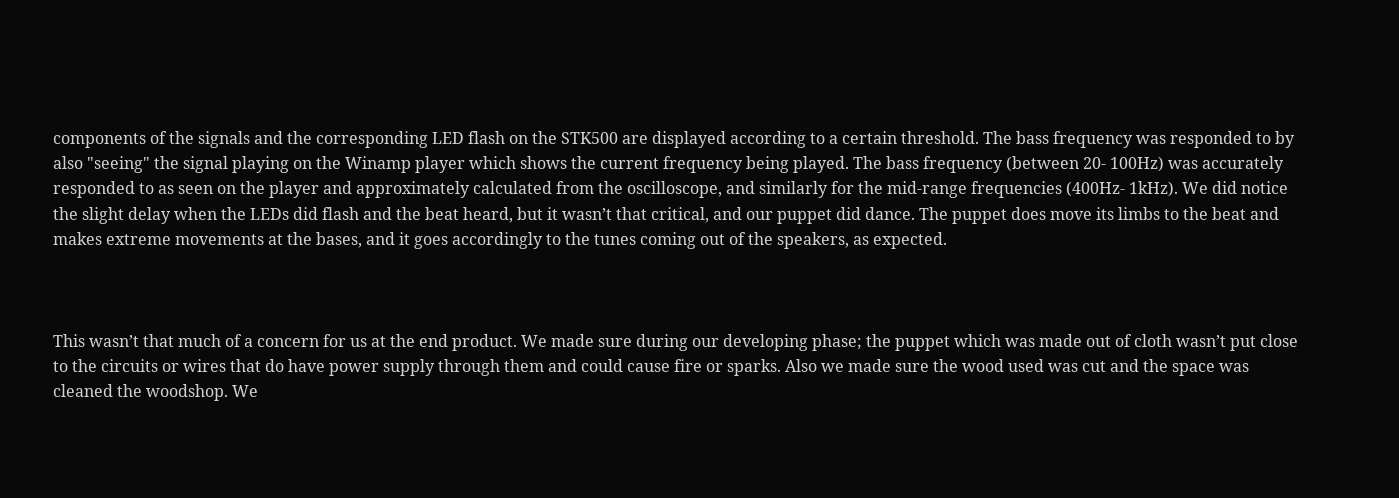components of the signals and the corresponding LED flash on the STK500 are displayed according to a certain threshold. The bass frequency was responded to by also "seeing" the signal playing on the Winamp player which shows the current frequency being played. The bass frequency (between 20- 100Hz) was accurately responded to as seen on the player and approximately calculated from the oscilloscope, and similarly for the mid-range frequencies (400Hz- 1kHz). We did notice the slight delay when the LEDs did flash and the beat heard, but it wasn’t that critical, and our puppet did dance. The puppet does move its limbs to the beat and makes extreme movements at the bases, and it goes accordingly to the tunes coming out of the speakers, as expected.



This wasn’t that much of a concern for us at the end product. We made sure during our developing phase; the puppet which was made out of cloth wasn’t put close to the circuits or wires that do have power supply through them and could cause fire or sparks. Also we made sure the wood used was cut and the space was cleaned the woodshop. We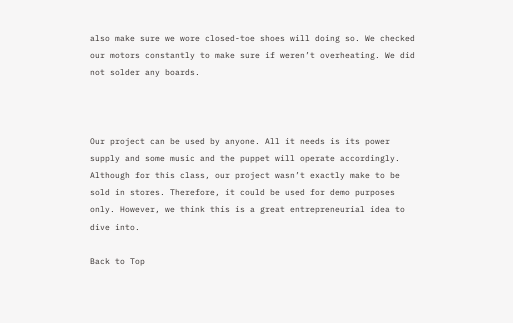also make sure we wore closed-toe shoes will doing so. We checked our motors constantly to make sure if weren’t overheating. We did not solder any boards.



Our project can be used by anyone. All it needs is its power supply and some music and the puppet will operate accordingly. Although for this class, our project wasn’t exactly make to be sold in stores. Therefore, it could be used for demo purposes only. However, we think this is a great entrepreneurial idea to dive into.

Back to Top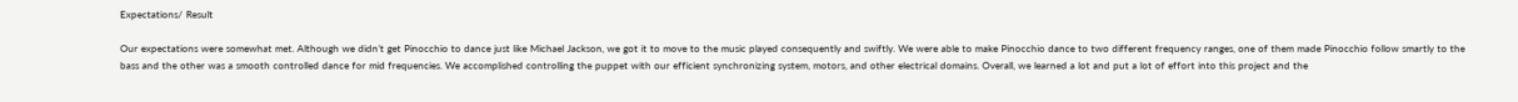Expectations/ Result

Our expectations were somewhat met. Although we didn’t get Pinocchio to dance just like Michael Jackson, we got it to move to the music played consequently and swiftly. We were able to make Pinocchio dance to two different frequency ranges, one of them made Pinocchio follow smartly to the bass and the other was a smooth controlled dance for mid frequencies. We accomplished controlling the puppet with our efficient synchronizing system, motors, and other electrical domains. Overall, we learned a lot and put a lot of effort into this project and the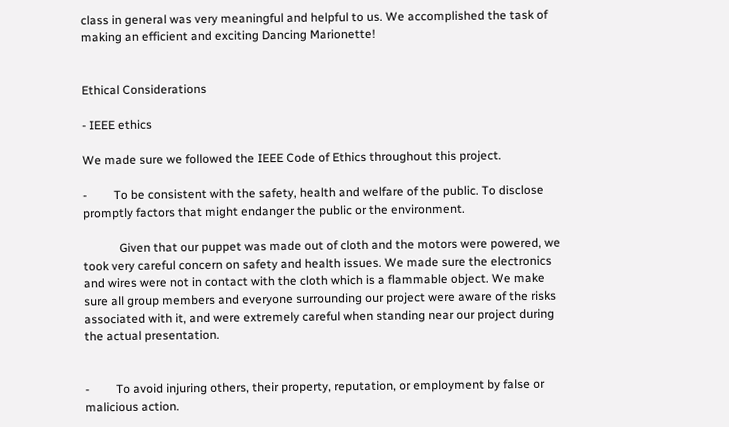class in general was very meaningful and helpful to us. We accomplished the task of making an efficient and exciting Dancing Marionette!


Ethical Considerations

- IEEE ethics

We made sure we followed the IEEE Code of Ethics throughout this project.

-         To be consistent with the safety, health and welfare of the public. To disclose promptly factors that might endanger the public or the environment.

            Given that our puppet was made out of cloth and the motors were powered, we took very careful concern on safety and health issues. We made sure the electronics and wires were not in contact with the cloth which is a flammable object. We make sure all group members and everyone surrounding our project were aware of the risks associated with it, and were extremely careful when standing near our project during the actual presentation.


-         To avoid injuring others, their property, reputation, or employment by false or malicious action.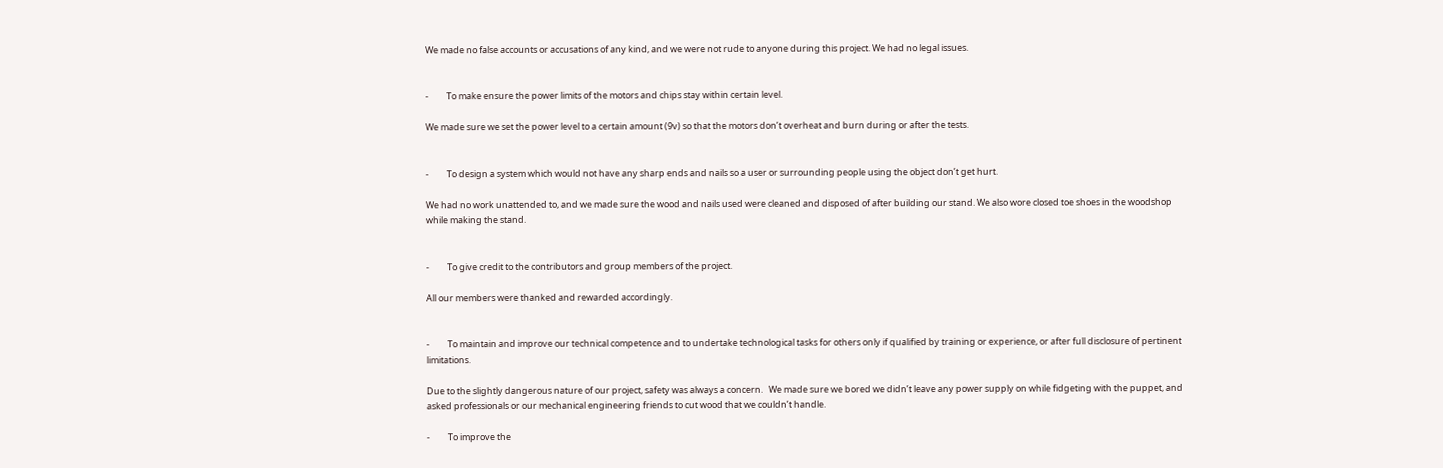We made no false accounts or accusations of any kind, and we were not rude to anyone during this project. We had no legal issues.


-         To make ensure the power limits of the motors and chips stay within certain level.

We made sure we set the power level to a certain amount (9v) so that the motors don’t overheat and burn during or after the tests.


-         To design a system which would not have any sharp ends and nails so a user or surrounding people using the object don’t get hurt.

We had no work unattended to, and we made sure the wood and nails used were cleaned and disposed of after building our stand. We also wore closed toe shoes in the woodshop while making the stand.


-         To give credit to the contributors and group members of the project.

All our members were thanked and rewarded accordingly.


-         To maintain and improve our technical competence and to undertake technological tasks for others only if qualified by training or experience, or after full disclosure of pertinent limitations.

Due to the slightly dangerous nature of our project, safety was always a concern.   We made sure we bored we didn’t leave any power supply on while fidgeting with the puppet, and asked professionals or our mechanical engineering friends to cut wood that we couldn’t handle.

-         To improve the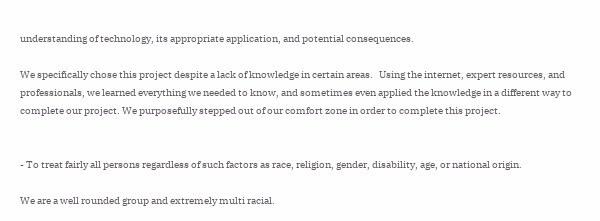understanding of technology, its appropriate application, and potential consequences.

We specifically chose this project despite a lack of knowledge in certain areas.   Using the internet, expert resources, and professionals, we learned everything we needed to know, and sometimes even applied the knowledge in a different way to complete our project. We purposefully stepped out of our comfort zone in order to complete this project.


- To treat fairly all persons regardless of such factors as race, religion, gender, disability, age, or national origin.

We are a well rounded group and extremely multi racial.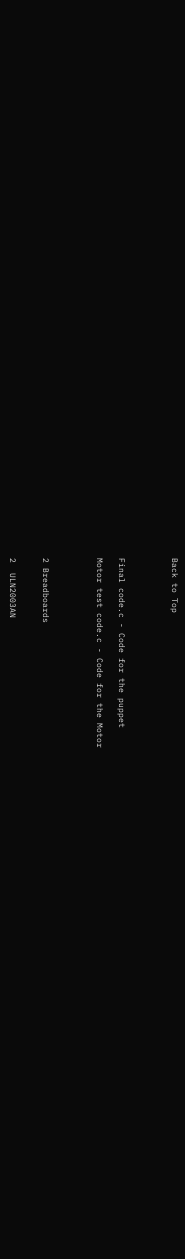Back to Top




Final code.c - Code for the puppet

Motor test code.c - Code for the Motor




2 Breadboards


2  ULN2003AN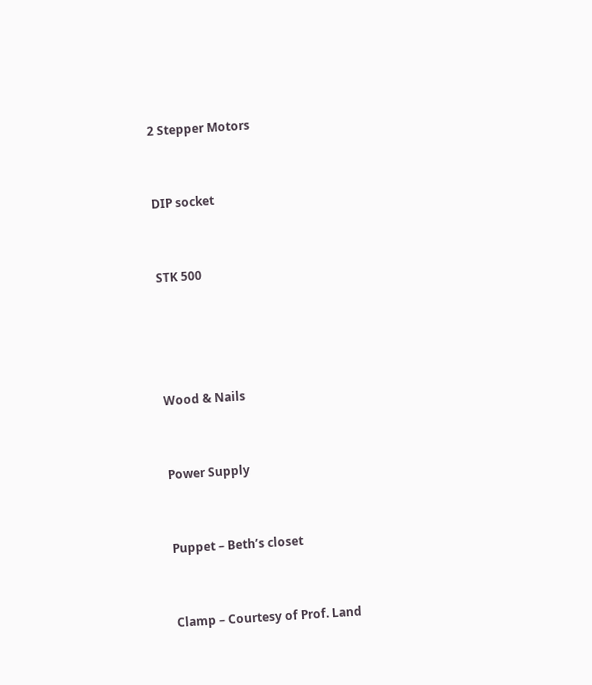2 Stepper Motors


DIP socket


STK 500




Wood & Nails


Power Supply


Puppet – Beth’s closet


Clamp – Courtesy of Prof. Land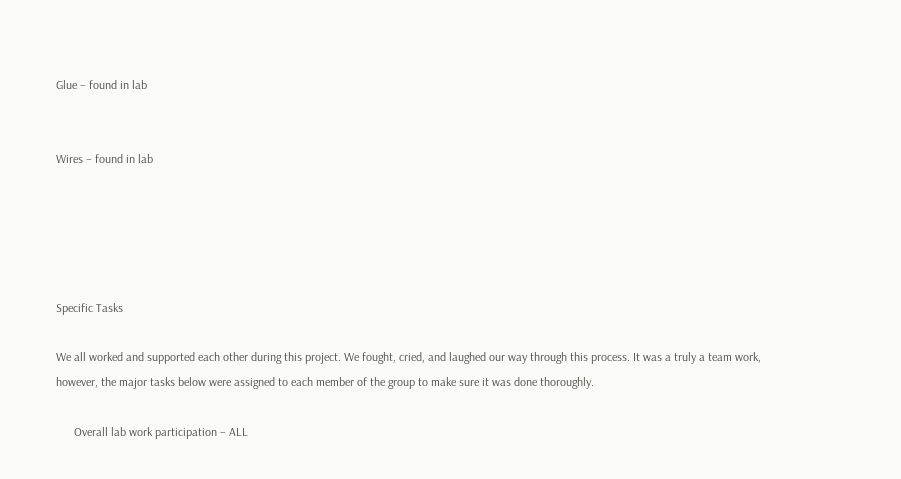Glue – found in lab


Wires – found in lab





Specific Tasks

We all worked and supported each other during this project. We fought, cried, and laughed our way through this process. It was a truly a team work, however, the major tasks below were assigned to each member of the group to make sure it was done thoroughly.

      Overall lab work participation – ALL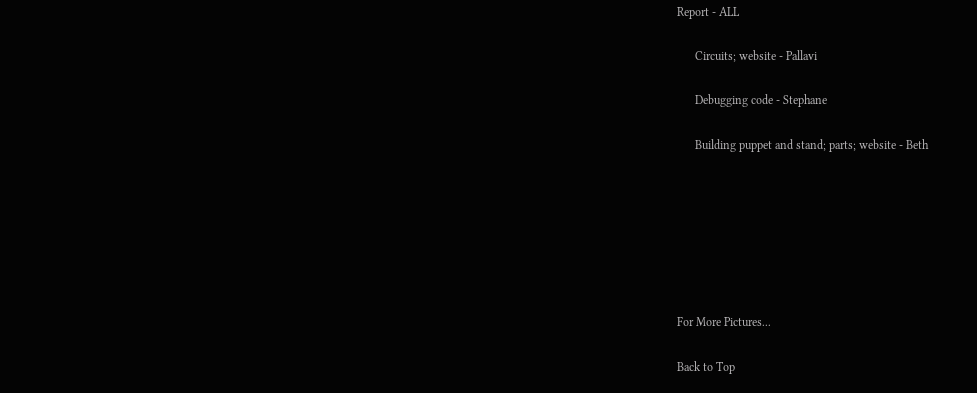Report - ALL

      Circuits; website - Pallavi

      Debugging code - Stephane

      Building puppet and stand; parts; website - Beth







For More Pictures...

Back to Top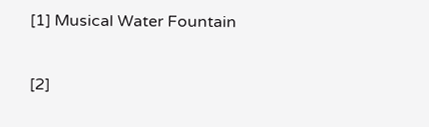[1] Musical Water Fountain

[2]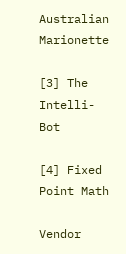Australian Marionette

[3] The Intelli-Bot

[4] Fixed Point Math

Vendor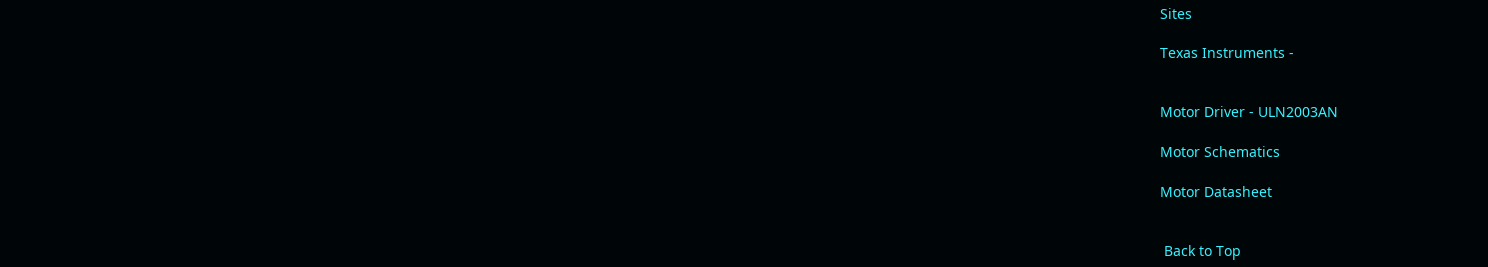Sites

Texas Instruments -


Motor Driver - ULN2003AN

Motor Schematics

Motor Datasheet


 Back to Top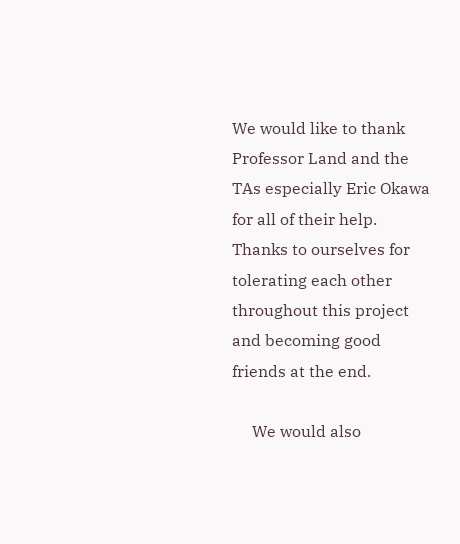We would like to thank Professor Land and the TAs especially Eric Okawa for all of their help. Thanks to ourselves for tolerating each other throughout this project and becoming good friends at the end.

     We would also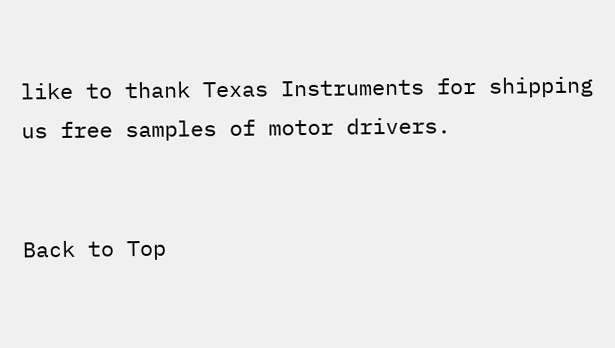like to thank Texas Instruments for shipping us free samples of motor drivers.


Back to Top